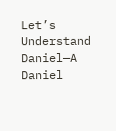Let’s Understand Daniel—A Daniel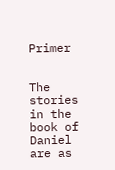Primer


The stories in the book of Daniel are as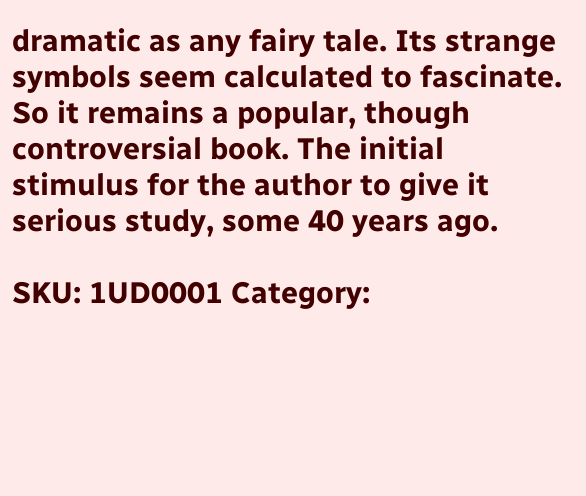dramatic as any fairy tale. Its strange symbols seem calculated to fascinate. So it remains a popular, though controversial book. The initial stimulus for the author to give it serious study, some 40 years ago.

SKU: 1UD0001 Category: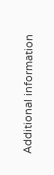Additional information